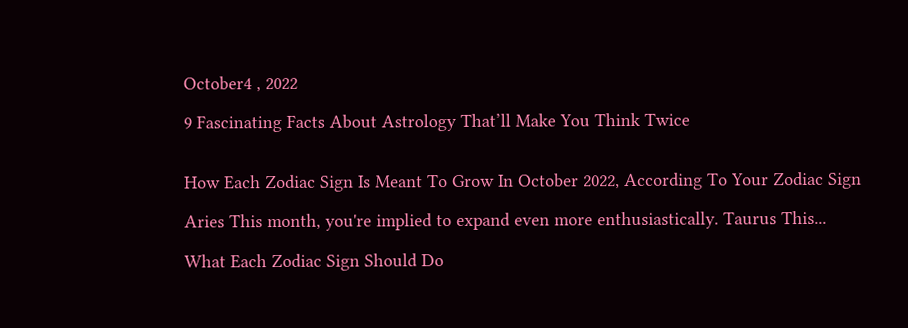October4 , 2022

9 Fascinating Facts About Astrology That’ll Make You Think Twice


How Each Zodiac Sign Is Meant To Grow In October 2022, According To Your Zodiac Sign

Aries This month, you're implied to expand even more enthusiastically. Taurus This...

What Each Zodiac Sign Should Do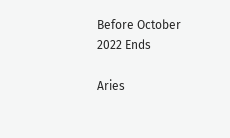Before October 2022 Ends

Aries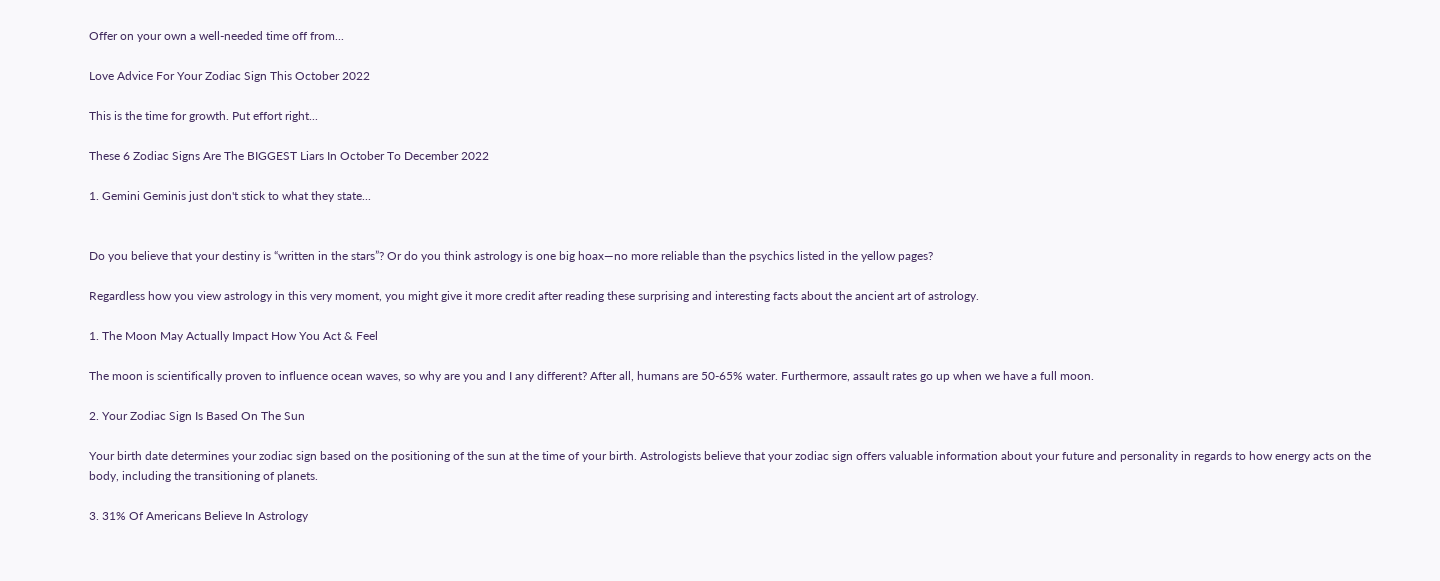Offer on your own a well-needed time off from...

Love Advice For Your Zodiac Sign This October 2022

This is the time for growth. Put effort right...

These 6 Zodiac Signs Are The BIGGEST Liars In October To December 2022

1. Gemini Geminis just don't stick to what they state...


Do you believe that your destiny is “written in the stars”? Or do you think astrology is one big hoax—no more reliable than the psychics listed in the yellow pages?

Regardless how you view astrology in this very moment, you might give it more credit after reading these surprising and interesting facts about the ancient art of astrology.

1. The Moon May Actually Impact How You Act & Feel

The moon is scientifically proven to influence ocean waves, so why are you and I any different? After all, humans are 50-65% water. Furthermore, assault rates go up when we have a full moon.

2. Your Zodiac Sign Is Based On The Sun

Your birth date determines your zodiac sign based on the positioning of the sun at the time of your birth. Astrologists believe that your zodiac sign offers valuable information about your future and personality in regards to how energy acts on the body, including the transitioning of planets.

3. 31% Of Americans Believe In Astrology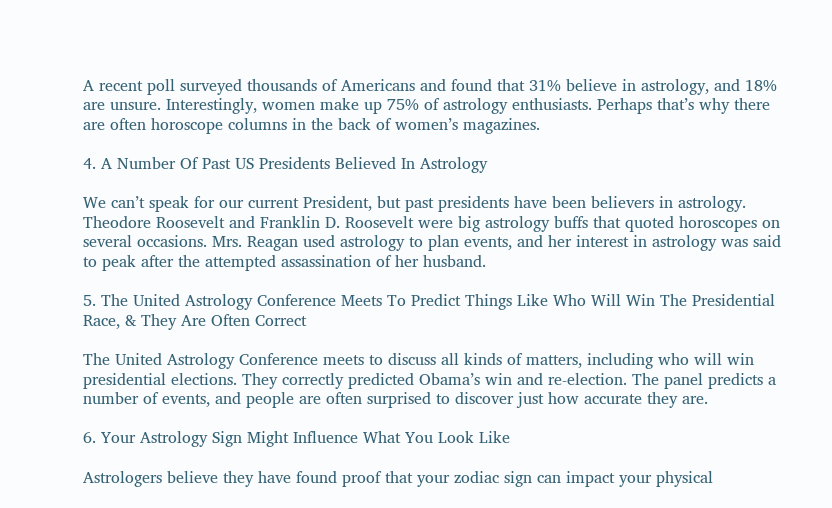A recent poll surveyed thousands of Americans and found that 31% believe in astrology, and 18% are unsure. Interestingly, women make up 75% of astrology enthusiasts. Perhaps that’s why there are often horoscope columns in the back of women’s magazines.

4. A Number Of Past US Presidents Believed In Astrology

We can’t speak for our current President, but past presidents have been believers in astrology. Theodore Roosevelt and Franklin D. Roosevelt were big astrology buffs that quoted horoscopes on several occasions. Mrs. Reagan used astrology to plan events, and her interest in astrology was said to peak after the attempted assassination of her husband.

5. The United Astrology Conference Meets To Predict Things Like Who Will Win The Presidential Race, & They Are Often Correct

The United Astrology Conference meets to discuss all kinds of matters, including who will win presidential elections. They correctly predicted Obama’s win and re-election. The panel predicts a number of events, and people are often surprised to discover just how accurate they are.

6. Your Astrology Sign Might Influence What You Look Like

Astrologers believe they have found proof that your zodiac sign can impact your physical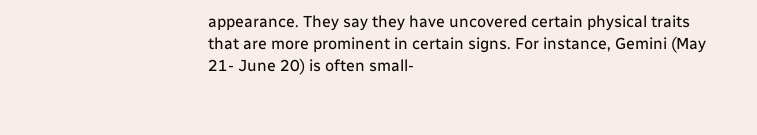appearance. They say they have uncovered certain physical traits that are more prominent in certain signs. For instance, Gemini (May 21- June 20) is often small-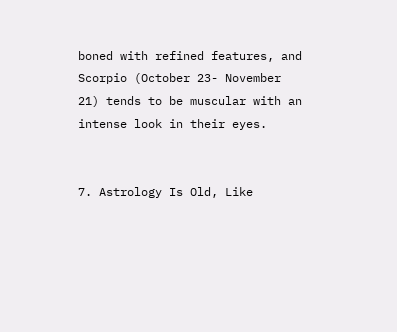boned with refined features, and Scorpio (October 23- November 21) tends to be muscular with an intense look in their eyes.


7. Astrology Is Old, Like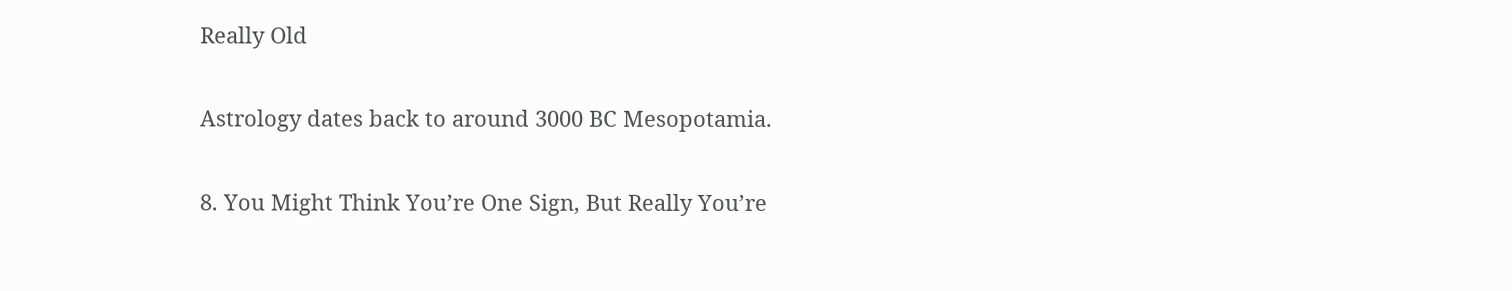Really Old

Astrology dates back to around 3000 BC Mesopotamia.

8. You Might Think You’re One Sign, But Really You’re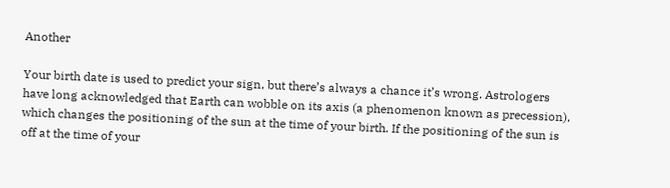Another

Your birth date is used to predict your sign, but there’s always a chance it’s wrong. Astrologers have long acknowledged that Earth can wobble on its axis (a phenomenon known as precession), which changes the positioning of the sun at the time of your birth. If the positioning of the sun is off at the time of your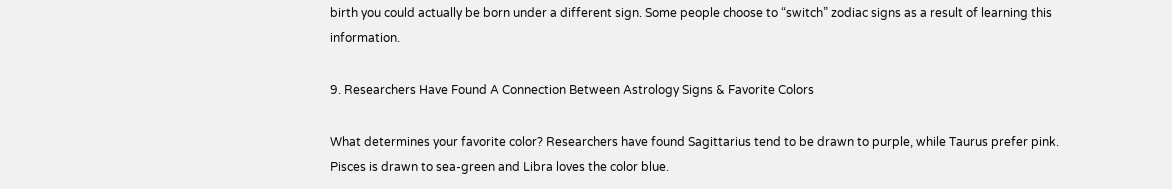birth you could actually be born under a different sign. Some people choose to “switch” zodiac signs as a result of learning this information.

9. Researchers Have Found A Connection Between Astrology Signs & Favorite Colors

What determines your favorite color? Researchers have found Sagittarius tend to be drawn to purple, while Taurus prefer pink. Pisces is drawn to sea-green and Libra loves the color blue.